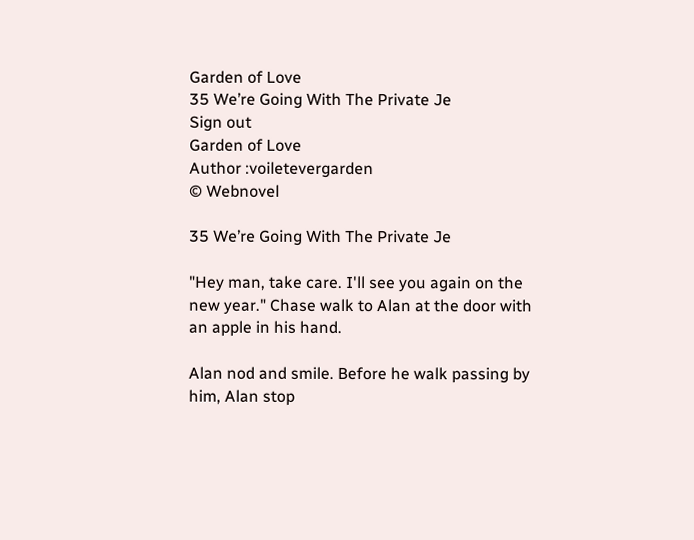Garden of Love
35 We’re Going With The Private Je
Sign out
Garden of Love
Author :voiletevergarden
© Webnovel

35 We’re Going With The Private Je

"Hey man, take care. I'll see you again on the new year." Chase walk to Alan at the door with an apple in his hand.

Alan nod and smile. Before he walk passing by him, Alan stop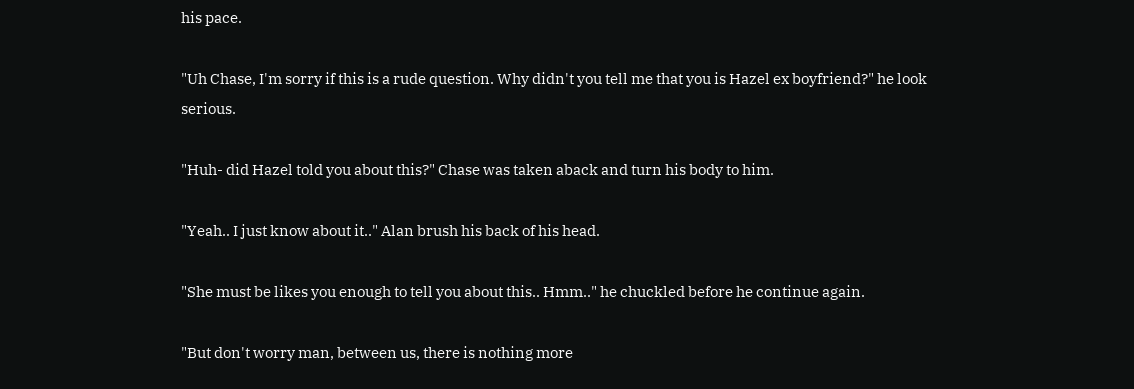his pace.

"Uh Chase, I'm sorry if this is a rude question. Why didn't you tell me that you is Hazel ex boyfriend?" he look serious.

"Huh- did Hazel told you about this?" Chase was taken aback and turn his body to him.

"Yeah.. I just know about it.." Alan brush his back of his head.

"She must be likes you enough to tell you about this.. Hmm.." he chuckled before he continue again.

"But don't worry man, between us, there is nothing more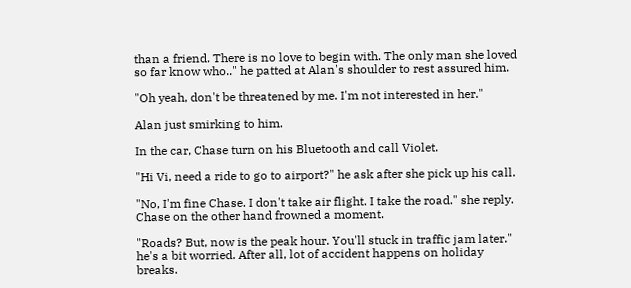than a friend. There is no love to begin with. The only man she loved so far know who.." he patted at Alan's shoulder to rest assured him.

"Oh yeah, don't be threatened by me. I'm not interested in her."

Alan just smirking to him.

In the car, Chase turn on his Bluetooth and call Violet.

"Hi Vi, need a ride to go to airport?" he ask after she pick up his call.

"No, I'm fine Chase. I don't take air flight. I take the road." she reply. Chase on the other hand frowned a moment.

"Roads? But, now is the peak hour. You'll stuck in traffic jam later." he's a bit worried. After all, lot of accident happens on holiday breaks.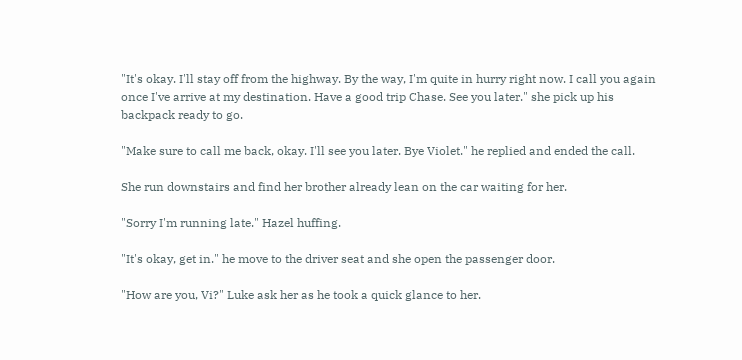"It's okay. I'll stay off from the highway. By the way, I'm quite in hurry right now. I call you again once I've arrive at my destination. Have a good trip Chase. See you later." she pick up his backpack ready to go.

"Make sure to call me back, okay. I'll see you later. Bye Violet." he replied and ended the call.

She run downstairs and find her brother already lean on the car waiting for her.

"Sorry I'm running late." Hazel huffing.

"It's okay, get in." he move to the driver seat and she open the passenger door.

"How are you, Vi?" Luke ask her as he took a quick glance to her.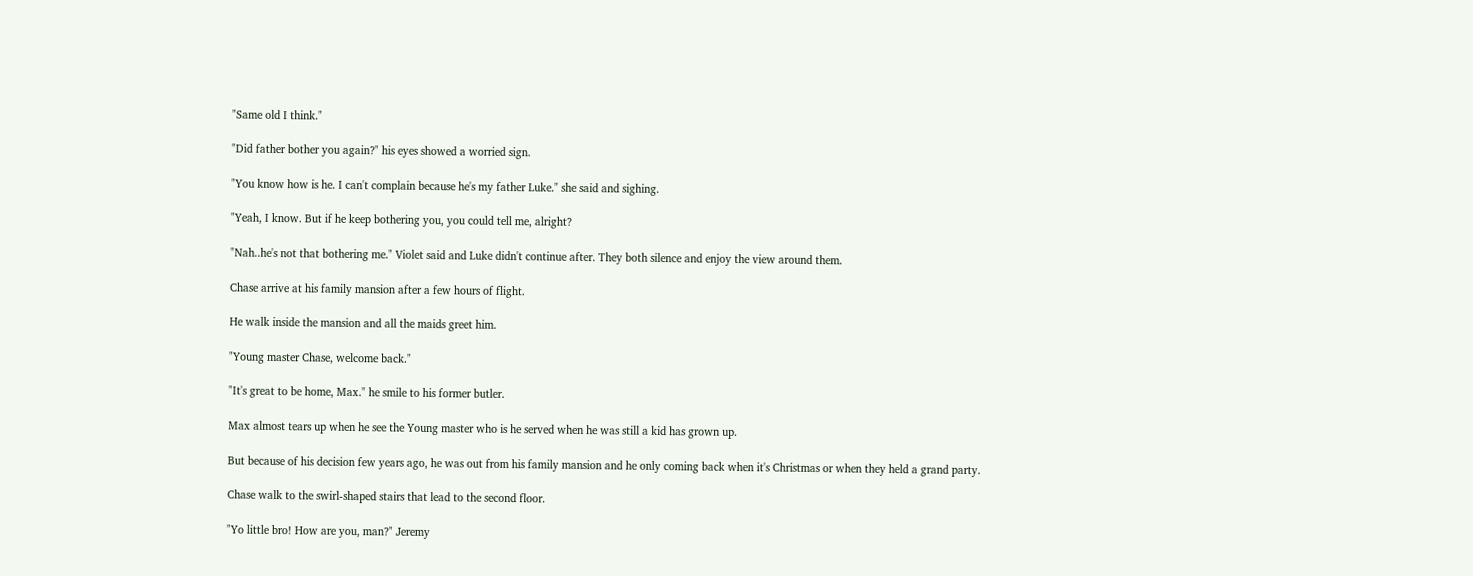"Same old I think."

"Did father bother you again?" his eyes showed a worried sign.

"You know how is he. I can't complain because he's my father Luke." she said and sighing.

"Yeah, I know. But if he keep bothering you, you could tell me, alright?

"Nah..he's not that bothering me." Violet said and Luke didn't continue after. They both silence and enjoy the view around them.

Chase arrive at his family mansion after a few hours of flight.

He walk inside the mansion and all the maids greet him.

"Young master Chase, welcome back."

"It's great to be home, Max." he smile to his former butler.

Max almost tears up when he see the Young master who is he served when he was still a kid has grown up.

But because of his decision few years ago, he was out from his family mansion and he only coming back when it's Christmas or when they held a grand party.

Chase walk to the swirl-shaped stairs that lead to the second floor.

"Yo little bro! How are you, man?" Jeremy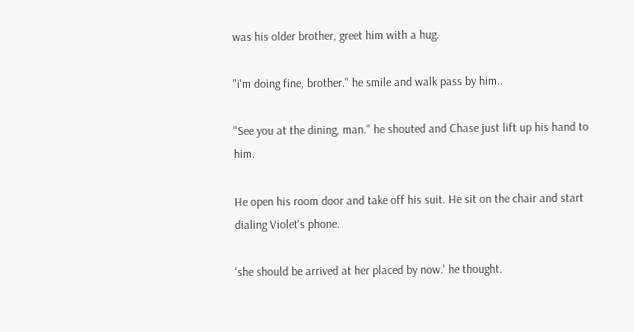was his older brother, greet him with a hug.

"i'm doing fine, brother." he smile and walk pass by him..

"See you at the dining, man." he shouted and Chase just lift up his hand to him.

He open his room door and take off his suit. He sit on the chair and start dialing Violet's phone.

'she should be arrived at her placed by now.' he thought.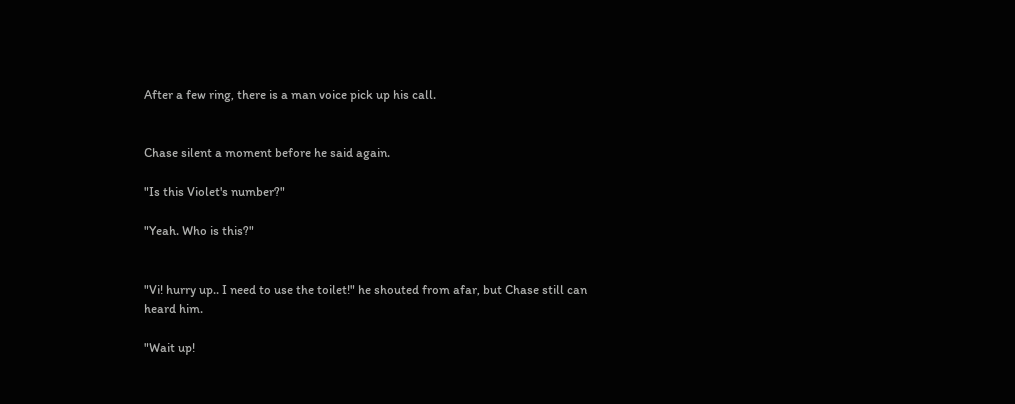After a few ring, there is a man voice pick up his call.


Chase silent a moment before he said again.

"Is this Violet's number?"

"Yeah. Who is this?"


"Vi! hurry up.. I need to use the toilet!" he shouted from afar, but Chase still can heard him.

"Wait up!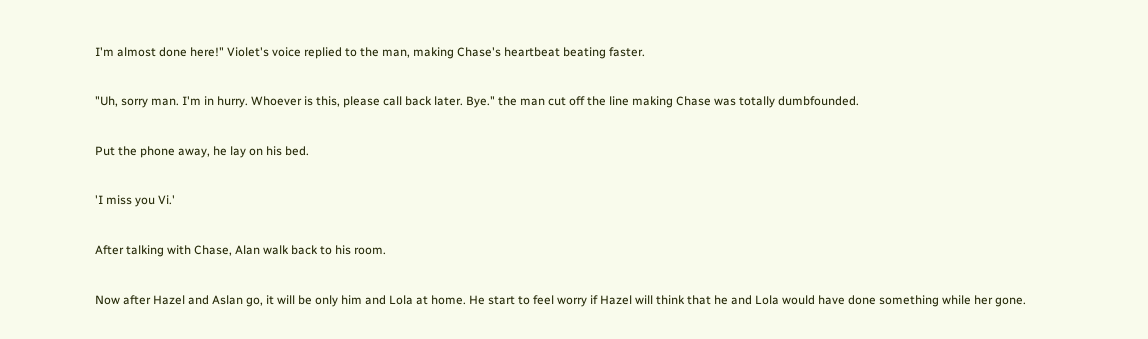I'm almost done here!" Violet's voice replied to the man, making Chase's heartbeat beating faster.

"Uh, sorry man. I'm in hurry. Whoever is this, please call back later. Bye." the man cut off the line making Chase was totally dumbfounded.

Put the phone away, he lay on his bed.

'I miss you Vi.'

After talking with Chase, Alan walk back to his room.

Now after Hazel and Aslan go, it will be only him and Lola at home. He start to feel worry if Hazel will think that he and Lola would have done something while her gone.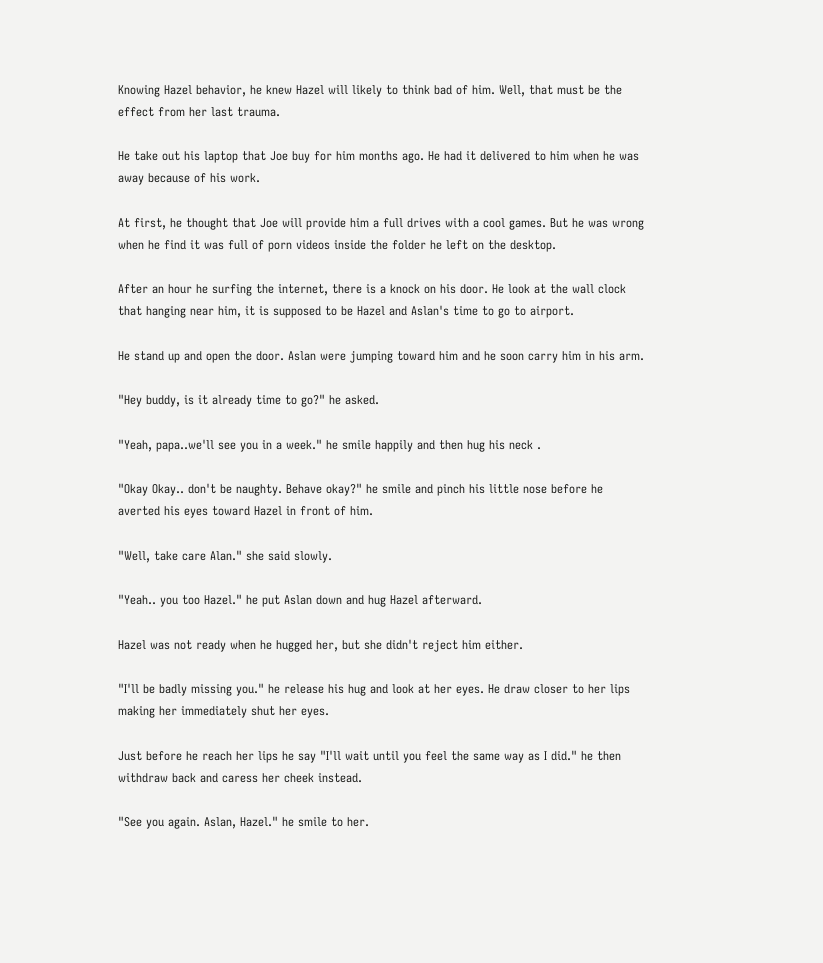Knowing Hazel behavior, he knew Hazel will likely to think bad of him. Well, that must be the effect from her last trauma.

He take out his laptop that Joe buy for him months ago. He had it delivered to him when he was away because of his work.

At first, he thought that Joe will provide him a full drives with a cool games. But he was wrong when he find it was full of porn videos inside the folder he left on the desktop.

After an hour he surfing the internet, there is a knock on his door. He look at the wall clock that hanging near him, it is supposed to be Hazel and Aslan's time to go to airport.

He stand up and open the door. Aslan were jumping toward him and he soon carry him in his arm.

"Hey buddy, is it already time to go?" he asked.

"Yeah, papa..we'll see you in a week." he smile happily and then hug his neck .

"Okay Okay.. don't be naughty. Behave okay?" he smile and pinch his little nose before he averted his eyes toward Hazel in front of him.

"Well, take care Alan." she said slowly.

"Yeah.. you too Hazel." he put Aslan down and hug Hazel afterward.

Hazel was not ready when he hugged her, but she didn't reject him either.

"I'll be badly missing you." he release his hug and look at her eyes. He draw closer to her lips making her immediately shut her eyes.

Just before he reach her lips he say "I'll wait until you feel the same way as I did." he then withdraw back and caress her cheek instead.

"See you again. Aslan, Hazel." he smile to her.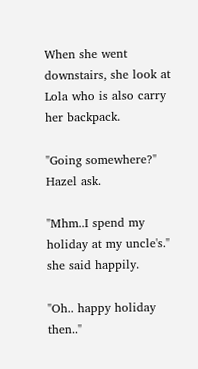When she went downstairs, she look at Lola who is also carry her backpack.

"Going somewhere?" Hazel ask.

"Mhm..I spend my holiday at my uncle's." she said happily.

"Oh.. happy holiday then.."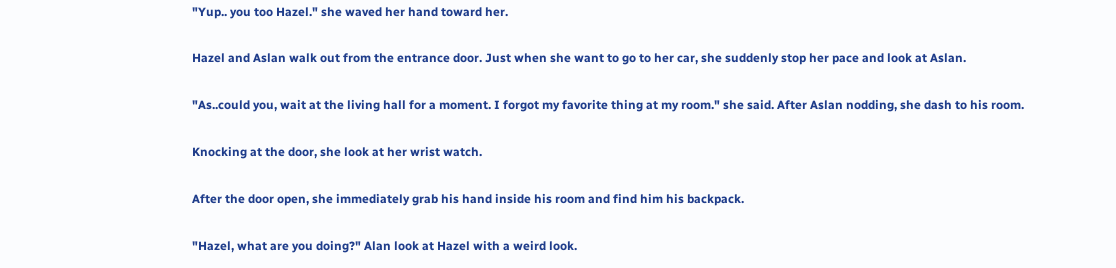"Yup.. you too Hazel." she waved her hand toward her.

Hazel and Aslan walk out from the entrance door. Just when she want to go to her car, she suddenly stop her pace and look at Aslan.

"As..could you, wait at the living hall for a moment. I forgot my favorite thing at my room." she said. After Aslan nodding, she dash to his room.

Knocking at the door, she look at her wrist watch.

After the door open, she immediately grab his hand inside his room and find him his backpack.

"Hazel, what are you doing?" Alan look at Hazel with a weird look.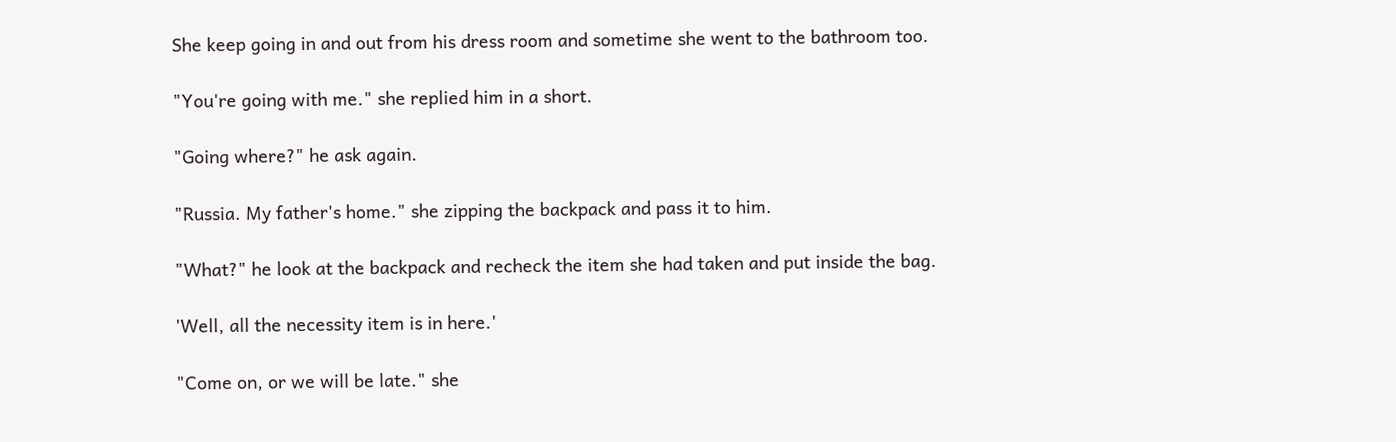She keep going in and out from his dress room and sometime she went to the bathroom too.

"You're going with me." she replied him in a short.

"Going where?" he ask again.

"Russia. My father's home." she zipping the backpack and pass it to him.

"What?" he look at the backpack and recheck the item she had taken and put inside the bag.

'Well, all the necessity item is in here.'

"Come on, or we will be late." she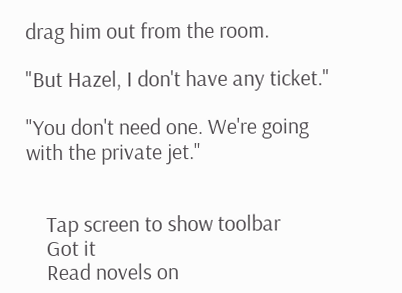drag him out from the room.

"But Hazel, I don't have any ticket."

"You don't need one. We're going with the private jet."


    Tap screen to show toolbar
    Got it
    Read novels on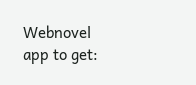Webnovel app to get: